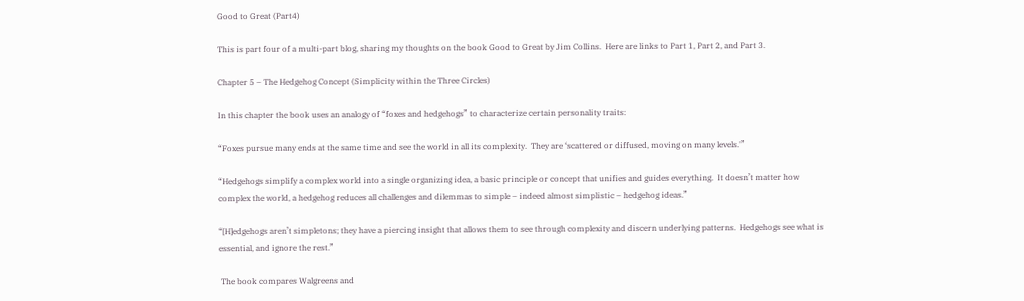Good to Great (Part4)

This is part four of a multi-part blog, sharing my thoughts on the book Good to Great by Jim Collins.  Here are links to Part 1, Part 2, and Part 3.

Chapter 5 – The Hedgehog Concept (Simplicity within the Three Circles)

In this chapter the book uses an analogy of “foxes and hedgehogs” to characterize certain personality traits:

“Foxes pursue many ends at the same time and see the world in all its complexity.  They are ‘scattered or diffused, moving on many levels.'”

“Hedgehogs simplify a complex world into a single organizing idea, a basic principle or concept that unifies and guides everything.  It doesn’t matter how complex the world, a hedgehog reduces all challenges and dilemmas to simple – indeed almost simplistic – hedgehog ideas.”

“[H]edgehogs aren’t simpletons; they have a piercing insight that allows them to see through complexity and discern underlying patterns.  Hedgehogs see what is essential, and ignore the rest.”

 The book compares Walgreens and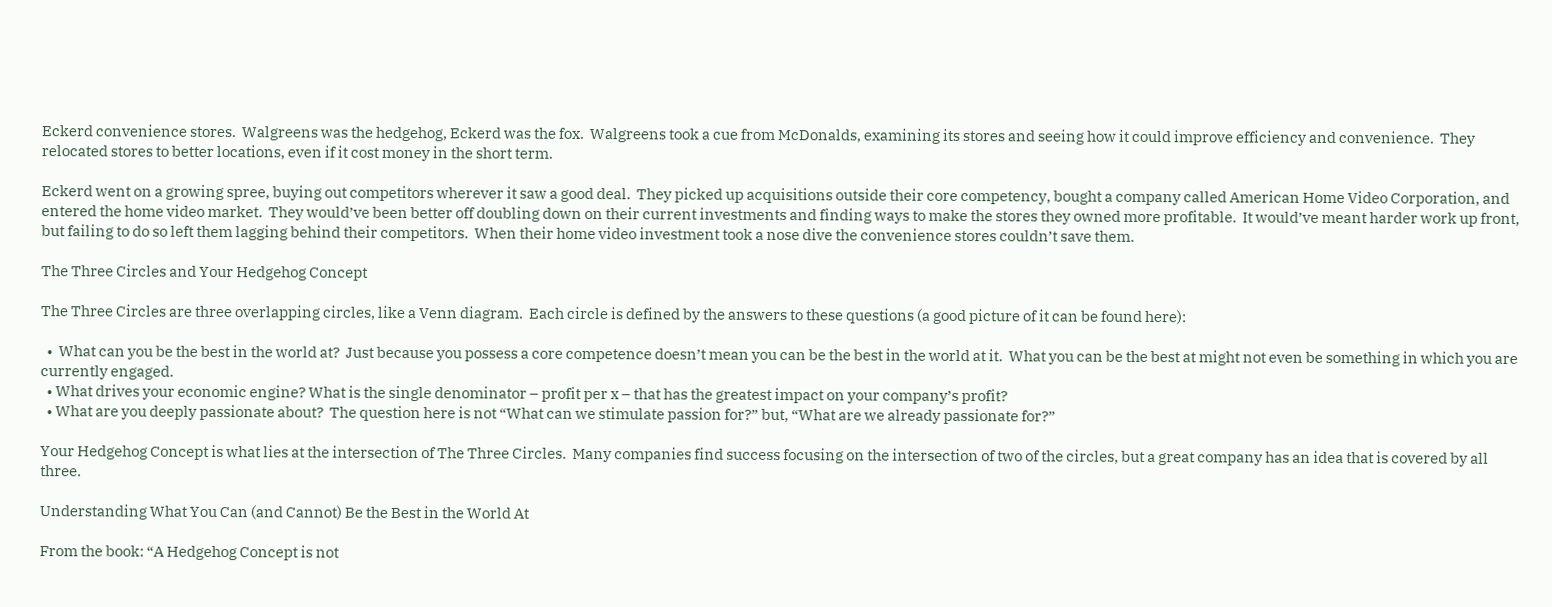Eckerd convenience stores.  Walgreens was the hedgehog, Eckerd was the fox.  Walgreens took a cue from McDonalds, examining its stores and seeing how it could improve efficiency and convenience.  They relocated stores to better locations, even if it cost money in the short term.

Eckerd went on a growing spree, buying out competitors wherever it saw a good deal.  They picked up acquisitions outside their core competency, bought a company called American Home Video Corporation, and entered the home video market.  They would’ve been better off doubling down on their current investments and finding ways to make the stores they owned more profitable.  It would’ve meant harder work up front, but failing to do so left them lagging behind their competitors.  When their home video investment took a nose dive the convenience stores couldn’t save them.

The Three Circles and Your Hedgehog Concept

The Three Circles are three overlapping circles, like a Venn diagram.  Each circle is defined by the answers to these questions (a good picture of it can be found here):

  •  What can you be the best in the world at?  Just because you possess a core competence doesn’t mean you can be the best in the world at it.  What you can be the best at might not even be something in which you are currently engaged.
  • What drives your economic engine? What is the single denominator – profit per x – that has the greatest impact on your company’s profit?
  • What are you deeply passionate about?  The question here is not “What can we stimulate passion for?” but, “What are we already passionate for?”

Your Hedgehog Concept is what lies at the intersection of The Three Circles.  Many companies find success focusing on the intersection of two of the circles, but a great company has an idea that is covered by all three.

Understanding What You Can (and Cannot) Be the Best in the World At

From the book: “A Hedgehog Concept is not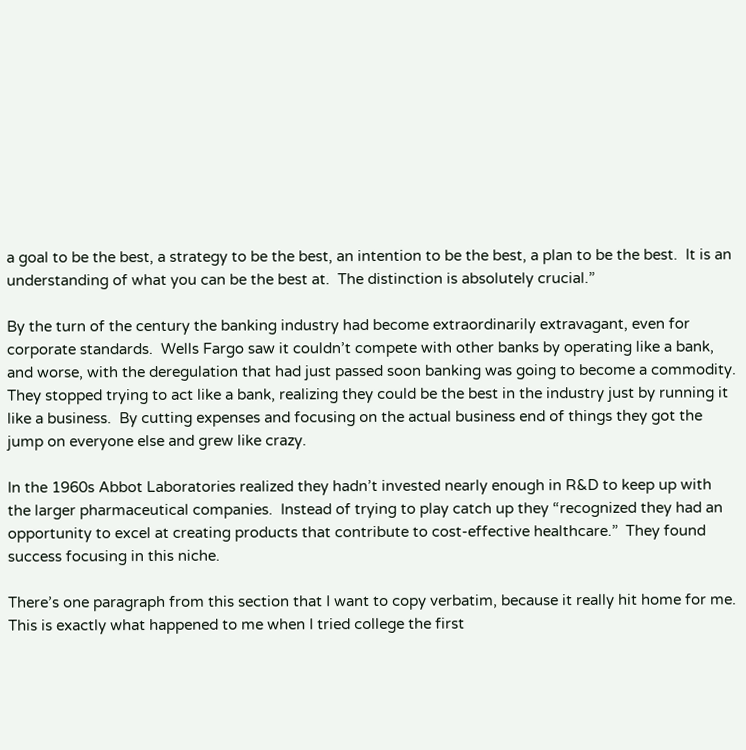a goal to be the best, a strategy to be the best, an intention to be the best, a plan to be the best.  It is an understanding of what you can be the best at.  The distinction is absolutely crucial.”

By the turn of the century the banking industry had become extraordinarily extravagant, even for corporate standards.  Wells Fargo saw it couldn’t compete with other banks by operating like a bank, and worse, with the deregulation that had just passed soon banking was going to become a commodity.  They stopped trying to act like a bank, realizing they could be the best in the industry just by running it like a business.  By cutting expenses and focusing on the actual business end of things they got the jump on everyone else and grew like crazy.

In the 1960s Abbot Laboratories realized they hadn’t invested nearly enough in R&D to keep up with the larger pharmaceutical companies.  Instead of trying to play catch up they “recognized they had an opportunity to excel at creating products that contribute to cost-effective healthcare.”  They found success focusing in this niche.

There’s one paragraph from this section that I want to copy verbatim, because it really hit home for me.  This is exactly what happened to me when I tried college the first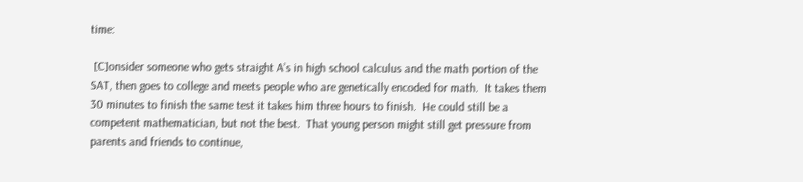time:

 [C]onsider someone who gets straight A’s in high school calculus and the math portion of the SAT, then goes to college and meets people who are genetically encoded for math.  It takes them 30 minutes to finish the same test it takes him three hours to finish.  He could still be a competent mathematician, but not the best.  That young person might still get pressure from parents and friends to continue,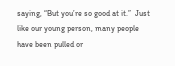saying, “But you’re so good at it.”  Just like our young person, many people have been pulled or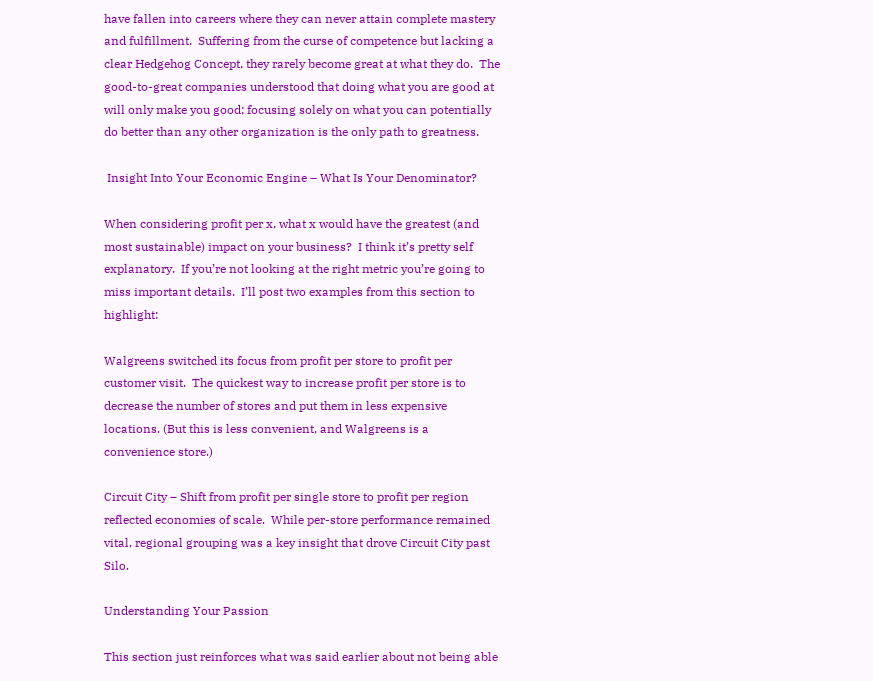have fallen into careers where they can never attain complete mastery and fulfillment.  Suffering from the curse of competence but lacking a clear Hedgehog Concept, they rarely become great at what they do.  The good-to-great companies understood that doing what you are good at will only make you good; focusing solely on what you can potentially do better than any other organization is the only path to greatness.

 Insight Into Your Economic Engine – What Is Your Denominator?

When considering profit per x, what x would have the greatest (and most sustainable) impact on your business?  I think it’s pretty self explanatory.  If you’re not looking at the right metric you’re going to miss important details.  I’ll post two examples from this section to highlight:

Walgreens switched its focus from profit per store to profit per customer visit.  The quickest way to increase profit per store is to decrease the number of stores and put them in less expensive locations. (But this is less convenient, and Walgreens is a convenience store.)

Circuit City – Shift from profit per single store to profit per region reflected economies of scale.  While per-store performance remained vital, regional grouping was a key insight that drove Circuit City past Silo.

Understanding Your Passion

This section just reinforces what was said earlier about not being able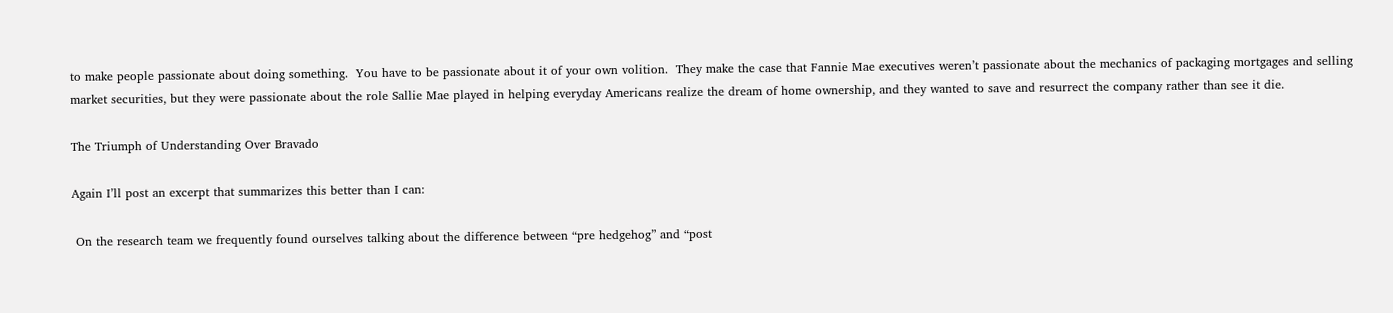to make people passionate about doing something.  You have to be passionate about it of your own volition.  They make the case that Fannie Mae executives weren’t passionate about the mechanics of packaging mortgages and selling market securities, but they were passionate about the role Sallie Mae played in helping everyday Americans realize the dream of home ownership, and they wanted to save and resurrect the company rather than see it die.

The Triumph of Understanding Over Bravado

Again I’ll post an excerpt that summarizes this better than I can:

 On the research team we frequently found ourselves talking about the difference between “pre hedgehog” and “post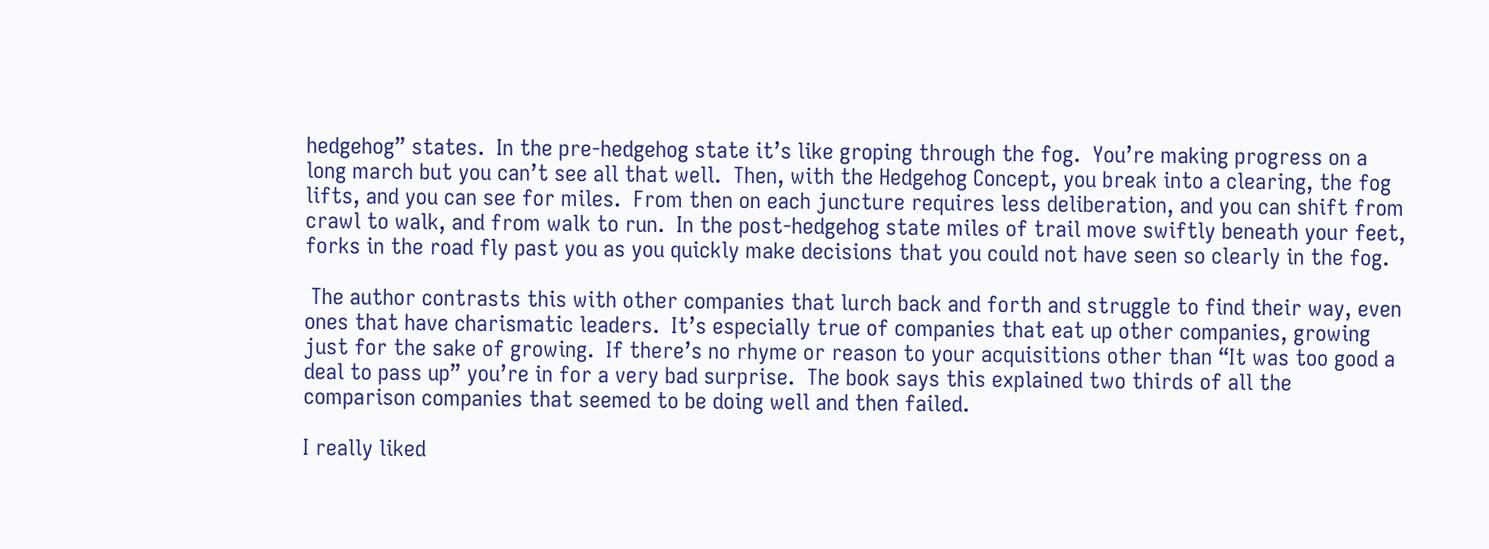hedgehog” states.  In the pre-hedgehog state it’s like groping through the fog.  You’re making progress on a long march but you can’t see all that well.  Then, with the Hedgehog Concept, you break into a clearing, the fog lifts, and you can see for miles.  From then on each juncture requires less deliberation, and you can shift from crawl to walk, and from walk to run.  In the post-hedgehog state miles of trail move swiftly beneath your feet, forks in the road fly past you as you quickly make decisions that you could not have seen so clearly in the fog.

 The author contrasts this with other companies that lurch back and forth and struggle to find their way, even ones that have charismatic leaders.  It’s especially true of companies that eat up other companies, growing just for the sake of growing.  If there’s no rhyme or reason to your acquisitions other than “It was too good a deal to pass up” you’re in for a very bad surprise.  The book says this explained two thirds of all the comparison companies that seemed to be doing well and then failed.

I really liked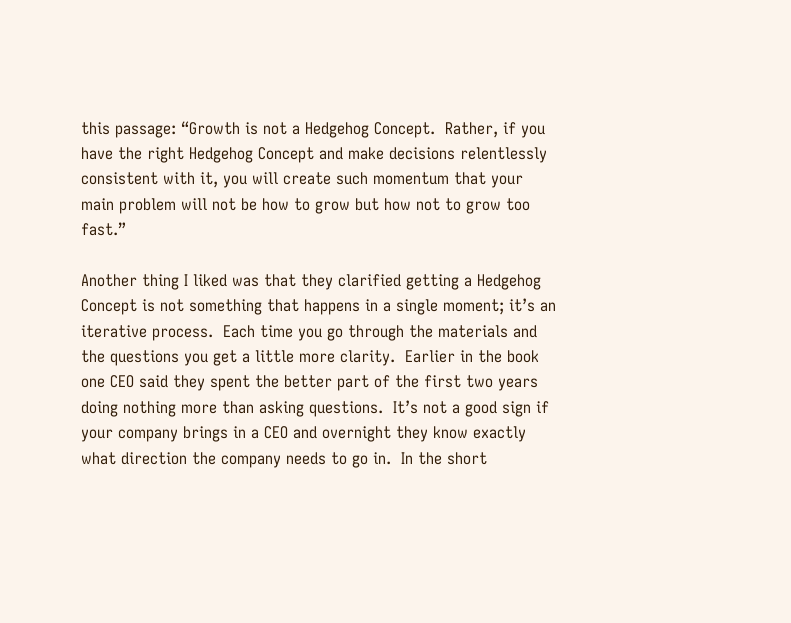this passage: “Growth is not a Hedgehog Concept.  Rather, if you have the right Hedgehog Concept and make decisions relentlessly consistent with it, you will create such momentum that your main problem will not be how to grow but how not to grow too fast.”

Another thing I liked was that they clarified getting a Hedgehog Concept is not something that happens in a single moment; it’s an iterative process.  Each time you go through the materials and the questions you get a little more clarity.  Earlier in the book one CEO said they spent the better part of the first two years doing nothing more than asking questions.  It’s not a good sign if your company brings in a CEO and overnight they know exactly what direction the company needs to go in.  In the short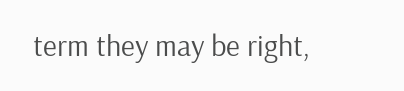term they may be right,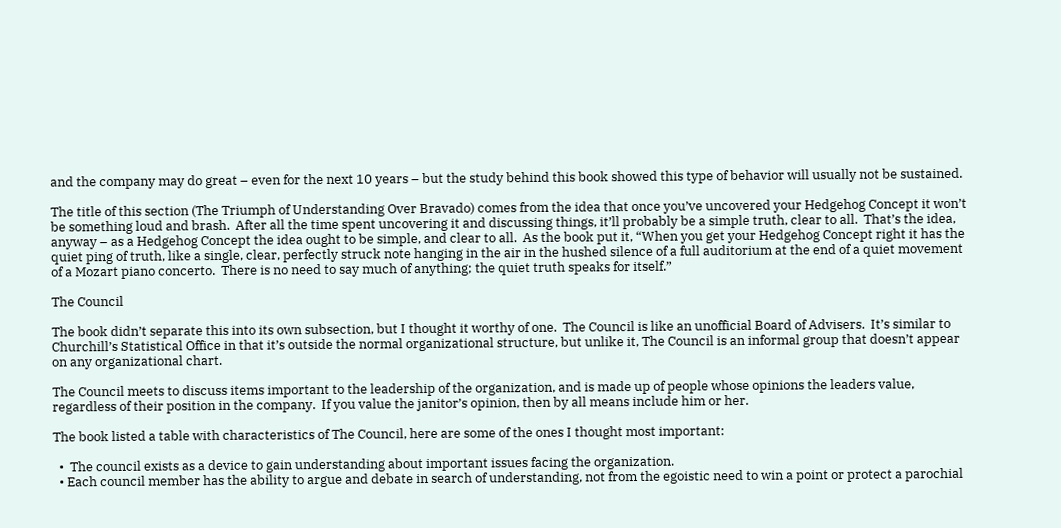and the company may do great – even for the next 10 years – but the study behind this book showed this type of behavior will usually not be sustained.

The title of this section (The Triumph of Understanding Over Bravado) comes from the idea that once you’ve uncovered your Hedgehog Concept it won’t be something loud and brash.  After all the time spent uncovering it and discussing things, it’ll probably be a simple truth, clear to all.  That’s the idea, anyway – as a Hedgehog Concept the idea ought to be simple, and clear to all.  As the book put it, “When you get your Hedgehog Concept right it has the quiet ping of truth, like a single, clear, perfectly struck note hanging in the air in the hushed silence of a full auditorium at the end of a quiet movement of a Mozart piano concerto.  There is no need to say much of anything; the quiet truth speaks for itself.”

The Council

The book didn’t separate this into its own subsection, but I thought it worthy of one.  The Council is like an unofficial Board of Advisers.  It’s similar to Churchill’s Statistical Office in that it’s outside the normal organizational structure, but unlike it, The Council is an informal group that doesn’t appear on any organizational chart.

The Council meets to discuss items important to the leadership of the organization, and is made up of people whose opinions the leaders value, regardless of their position in the company.  If you value the janitor’s opinion, then by all means include him or her.

The book listed a table with characteristics of The Council, here are some of the ones I thought most important:

  •  The council exists as a device to gain understanding about important issues facing the organization.
  • Each council member has the ability to argue and debate in search of understanding, not from the egoistic need to win a point or protect a parochial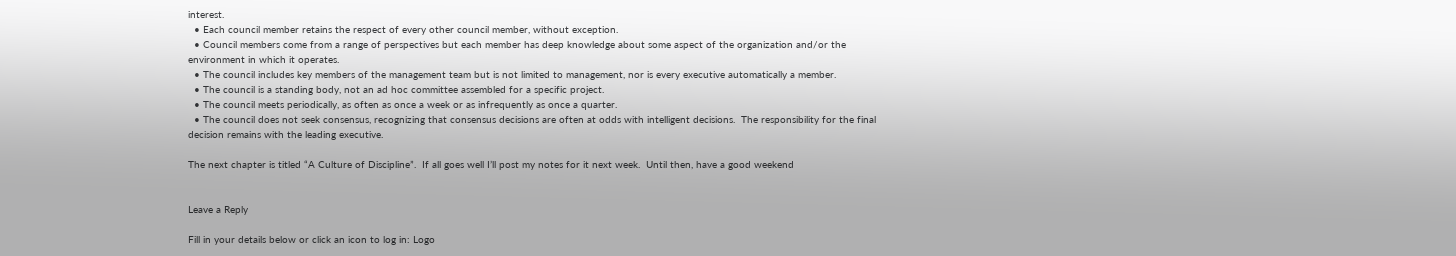interest.
  • Each council member retains the respect of every other council member, without exception.
  • Council members come from a range of perspectives but each member has deep knowledge about some aspect of the organization and/or the environment in which it operates.
  • The council includes key members of the management team but is not limited to management, nor is every executive automatically a member.
  • The council is a standing body, not an ad hoc committee assembled for a specific project.
  • The council meets periodically, as often as once a week or as infrequently as once a quarter.
  • The council does not seek consensus, recognizing that consensus decisions are often at odds with intelligent decisions.  The responsibility for the final decision remains with the leading executive.

The next chapter is titled “A Culture of Discipline”.  If all goes well I’ll post my notes for it next week.  Until then, have a good weekend


Leave a Reply

Fill in your details below or click an icon to log in: Logo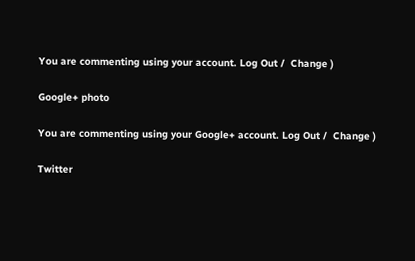You are commenting using your account. Log Out /  Change )

Google+ photo

You are commenting using your Google+ account. Log Out /  Change )

Twitter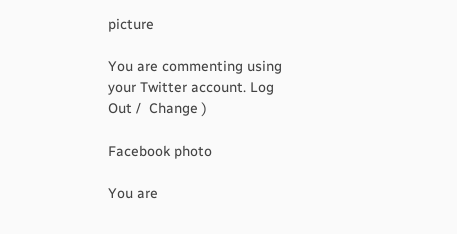picture

You are commenting using your Twitter account. Log Out /  Change )

Facebook photo

You are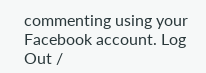commenting using your Facebook account. Log Out /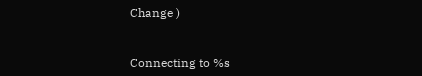Change )


Connecting to %s